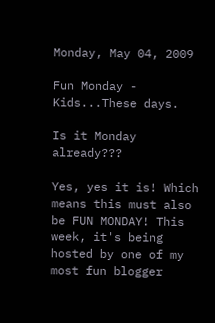Monday, May 04, 2009

Fun Monday - Kids...These days.

Is it Monday already???

Yes, yes it is! Which means this must also be FUN MONDAY! This week, it's being hosted by one of my most fun blogger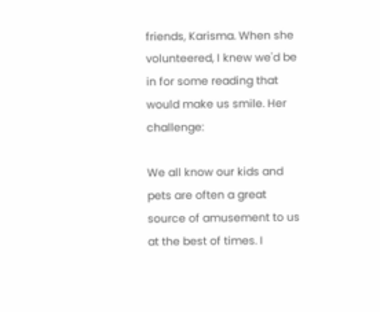friends, Karisma. When she volunteered, I knew we'd be in for some reading that would make us smile. Her challenge:

We all know our kids and pets are often a great source of amusement to us at the best of times. I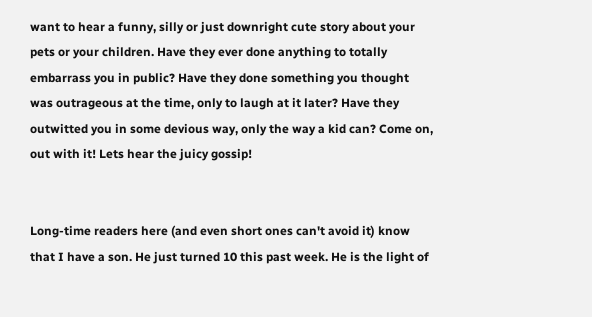want to hear a funny, silly or just downright cute story about your pets or your children. Have they ever done anything to totally embarrass you in public? Have they done something you thought was outrageous at the time, only to laugh at it later? Have they outwitted you in some devious way, only the way a kid can? Come on, out with it! Lets hear the juicy gossip!


Long-time readers here (and even short ones can't avoid it) know that I have a son. He just turned 10 this past week. He is the light of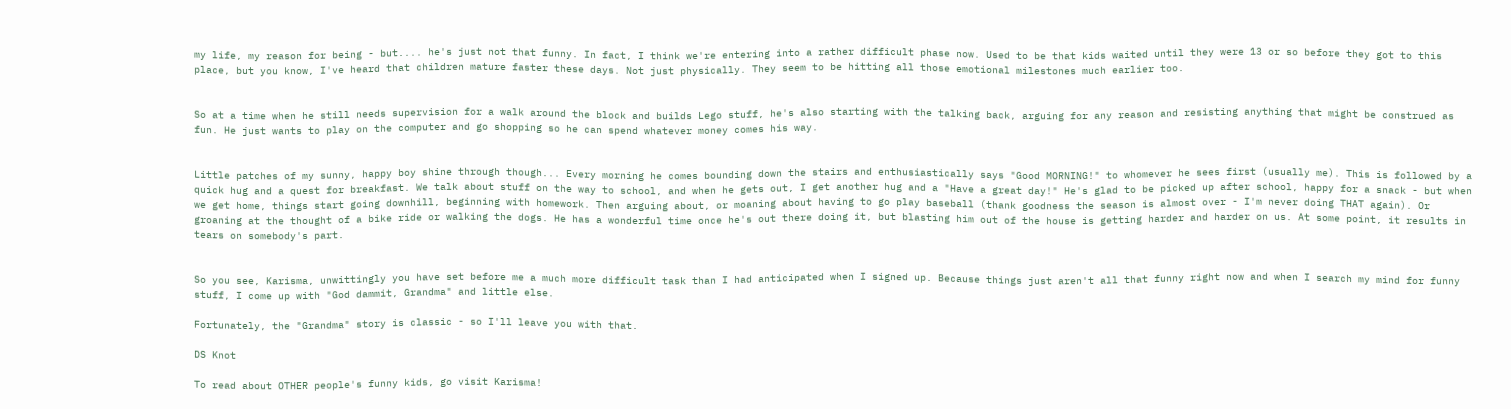my life, my reason for being - but.... he's just not that funny. In fact, I think we're entering into a rather difficult phase now. Used to be that kids waited until they were 13 or so before they got to this place, but you know, I've heard that children mature faster these days. Not just physically. They seem to be hitting all those emotional milestones much earlier too.


So at a time when he still needs supervision for a walk around the block and builds Lego stuff, he's also starting with the talking back, arguing for any reason and resisting anything that might be construed as fun. He just wants to play on the computer and go shopping so he can spend whatever money comes his way.


Little patches of my sunny, happy boy shine through though... Every morning he comes bounding down the stairs and enthusiastically says "Good MORNING!" to whomever he sees first (usually me). This is followed by a quick hug and a quest for breakfast. We talk about stuff on the way to school, and when he gets out, I get another hug and a "Have a great day!" He's glad to be picked up after school, happy for a snack - but when we get home, things start going downhill, beginning with homework. Then arguing about, or moaning about having to go play baseball (thank goodness the season is almost over - I'm never doing THAT again). Or groaning at the thought of a bike ride or walking the dogs. He has a wonderful time once he's out there doing it, but blasting him out of the house is getting harder and harder on us. At some point, it results in tears on somebody's part.


So you see, Karisma, unwittingly you have set before me a much more difficult task than I had anticipated when I signed up. Because things just aren't all that funny right now and when I search my mind for funny stuff, I come up with "God dammit, Grandma" and little else.

Fortunately, the "Grandma" story is classic - so I'll leave you with that.

DS Knot

To read about OTHER people's funny kids, go visit Karisma!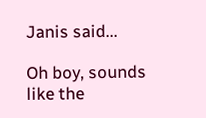Janis said...

Oh boy, sounds like the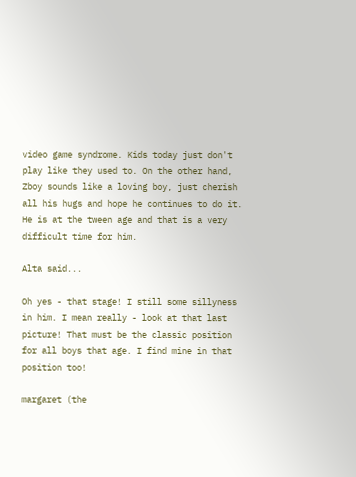video game syndrome. Kids today just don't play like they used to. On the other hand, Zboy sounds like a loving boy, just cherish all his hugs and hope he continues to do it. He is at the tween age and that is a very difficult time for him.

Alta said...

Oh yes - that stage! I still some sillyness in him. I mean really - look at that last picture! That must be the classic position for all boys that age. I find mine in that position too!

margaret (the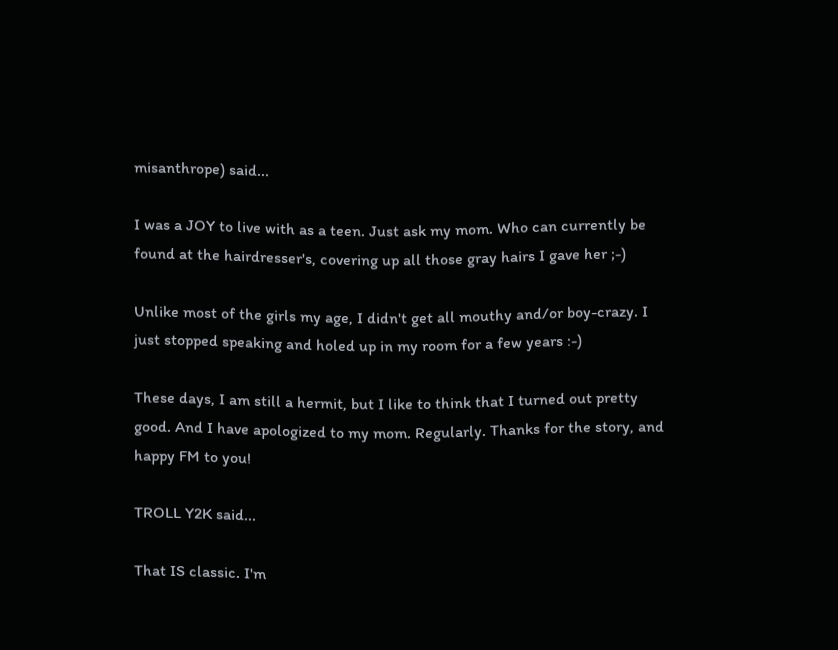misanthrope) said...

I was a JOY to live with as a teen. Just ask my mom. Who can currently be found at the hairdresser's, covering up all those gray hairs I gave her ;-)

Unlike most of the girls my age, I didn't get all mouthy and/or boy-crazy. I just stopped speaking and holed up in my room for a few years :-)

These days, I am still a hermit, but I like to think that I turned out pretty good. And I have apologized to my mom. Regularly. Thanks for the story, and happy FM to you!

TROLL Y2K said...

That IS classic. I'm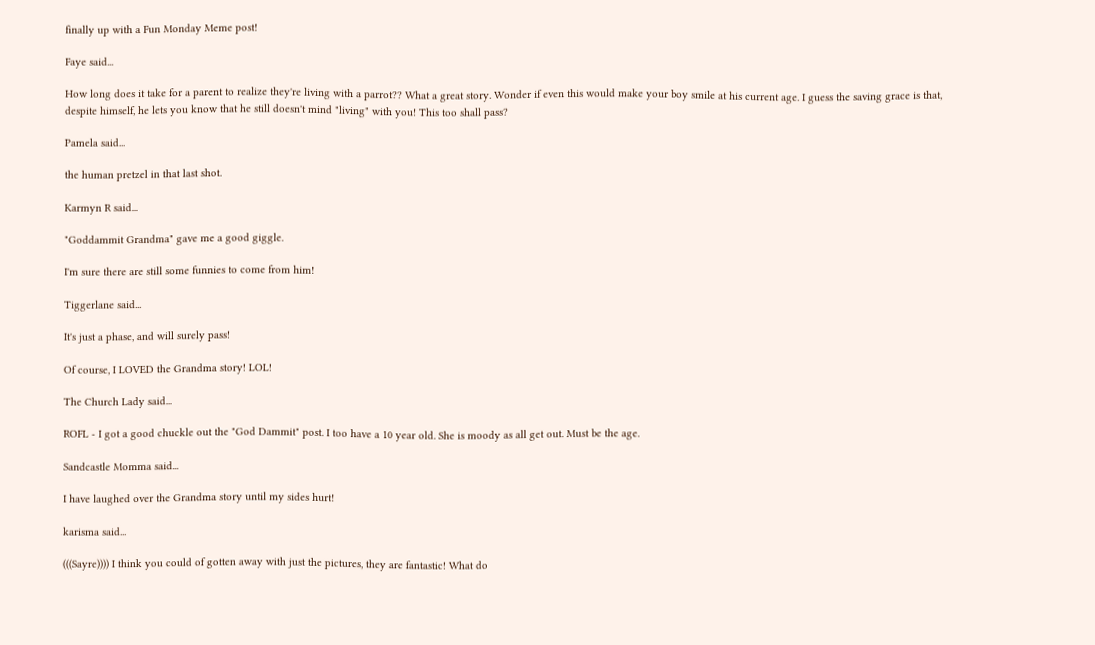finally up with a Fun Monday Meme post!

Faye said...

How long does it take for a parent to realize they're living with a parrot?? What a great story. Wonder if even this would make your boy smile at his current age. I guess the saving grace is that, despite himself, he lets you know that he still doesn't mind "living" with you! This too shall pass?

Pamela said...

the human pretzel in that last shot.

Karmyn R said...

"Goddammit Grandma" gave me a good giggle.

I'm sure there are still some funnies to come from him!

Tiggerlane said...

It's just a phase, and will surely pass!

Of course, I LOVED the Grandma story! LOL!

The Church Lady said...

ROFL - I got a good chuckle out the "God Dammit" post. I too have a 10 year old. She is moody as all get out. Must be the age.

Sandcastle Momma said...

I have laughed over the Grandma story until my sides hurt!

karisma said...

(((Sayre)))) I think you could of gotten away with just the pictures, they are fantastic! What do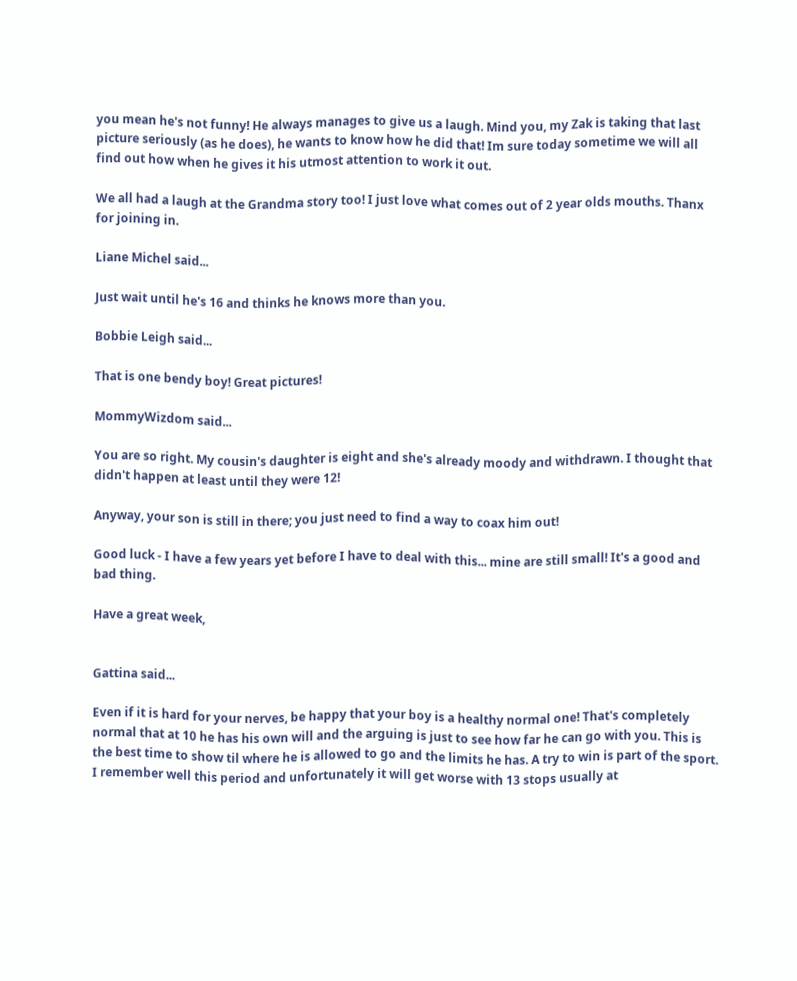you mean he's not funny! He always manages to give us a laugh. Mind you, my Zak is taking that last picture seriously (as he does), he wants to know how he did that! Im sure today sometime we will all find out how when he gives it his utmost attention to work it out.

We all had a laugh at the Grandma story too! I just love what comes out of 2 year olds mouths. Thanx for joining in.

Liane Michel said...

Just wait until he's 16 and thinks he knows more than you.

Bobbie Leigh said...

That is one bendy boy! Great pictures!

MommyWizdom said...

You are so right. My cousin's daughter is eight and she's already moody and withdrawn. I thought that didn't happen at least until they were 12!

Anyway, your son is still in there; you just need to find a way to coax him out!

Good luck - I have a few years yet before I have to deal with this... mine are still small! It's a good and bad thing.

Have a great week,


Gattina said...

Even if it is hard for your nerves, be happy that your boy is a healthy normal one! That's completely normal that at 10 he has his own will and the arguing is just to see how far he can go with you. This is the best time to show til where he is allowed to go and the limits he has. A try to win is part of the sport. I remember well this period and unfortunately it will get worse with 13 stops usually at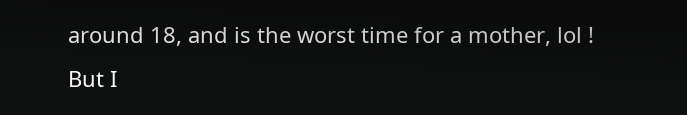around 18, and is the worst time for a mother, lol ! But I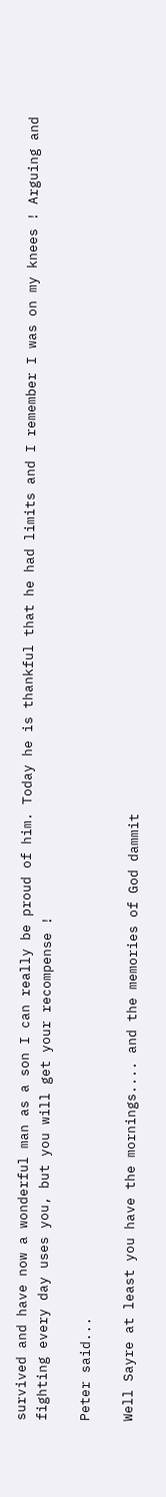survived and have now a wonderful man as a son I can really be proud of him. Today he is thankful that he had limits and I remember I was on my knees ! Arguing and fighting every day uses you, but you will get your recompense !

Peter said...

Well Sayre at least you have the mornings.... and the memories of God dammit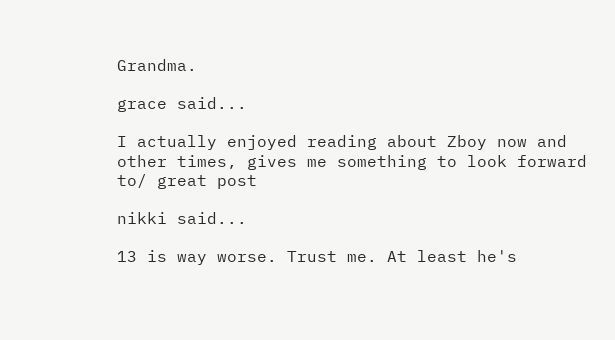Grandma.

grace said...

I actually enjoyed reading about Zboy now and other times, gives me something to look forward to/ great post

nikki said...

13 is way worse. Trust me. At least he's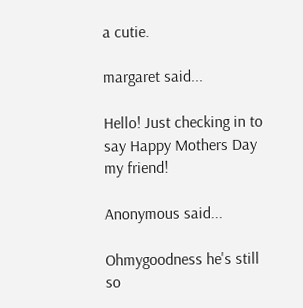a cutie.

margaret said...

Hello! Just checking in to say Happy Mothers Day my friend!

Anonymous said...

Ohmygoodness he's still so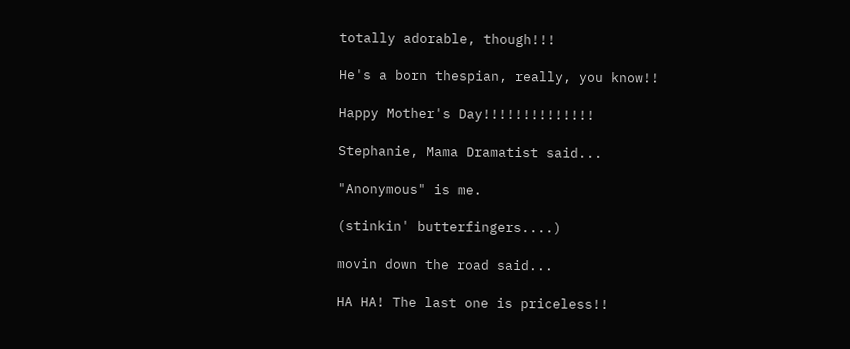totally adorable, though!!!

He's a born thespian, really, you know!!

Happy Mother's Day!!!!!!!!!!!!!!

Stephanie, Mama Dramatist said...

"Anonymous" is me.

(stinkin' butterfingers....)

movin down the road said...

HA HA! The last one is priceless!!